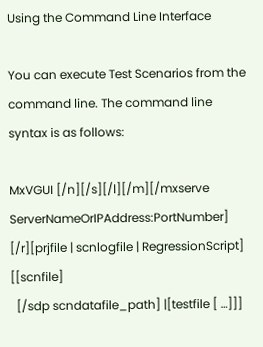Using the Command Line Interface

You can execute Test Scenarios from the command line. The command line syntax is as follows:

MxVGUI [/n][/s][/l][/m][/mxserve ServerNameOrIPAddress:PortNumber] [/r][prjfile | scnlogfile | RegressionScript] [[scnfile]
  [/sdp scndatafile_path] |[testfile [ …]]]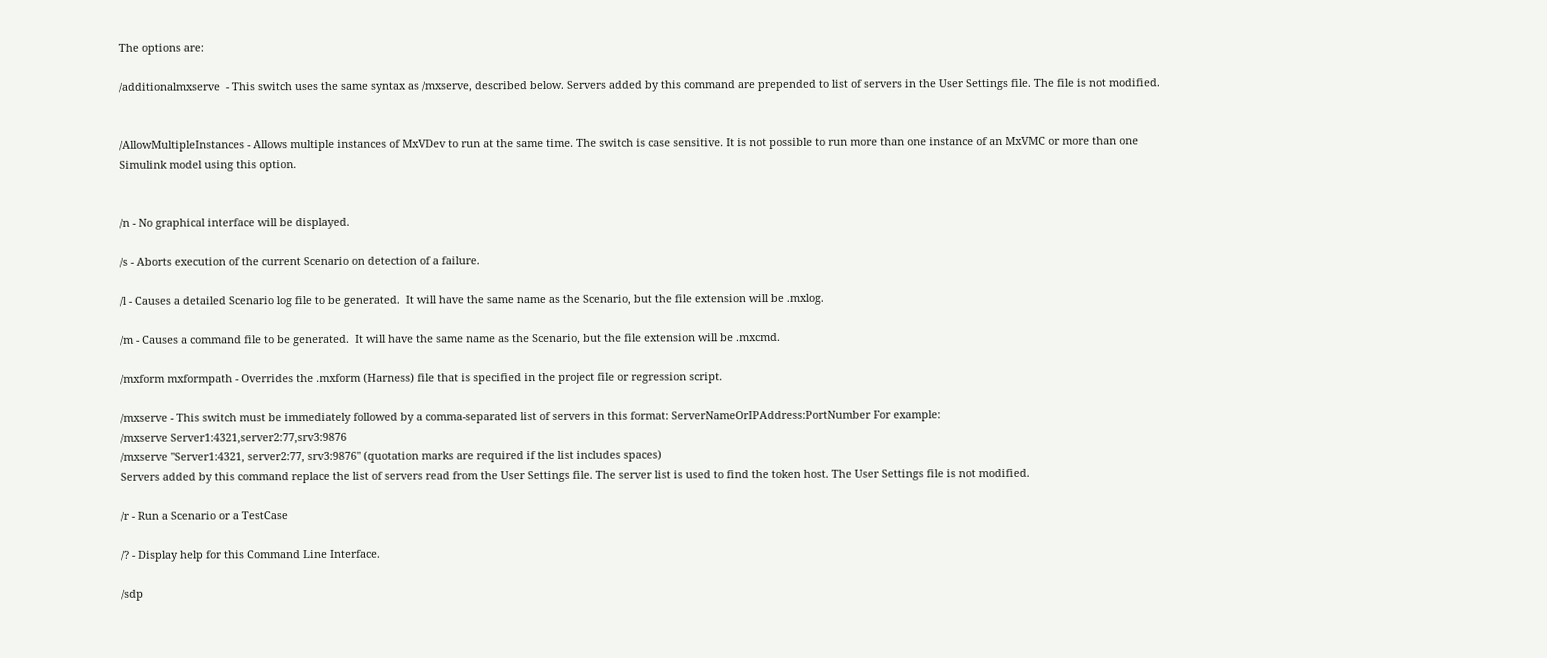The options are:

/additionalmxserve  - This switch uses the same syntax as /mxserve, described below. Servers added by this command are prepended to list of servers in the User Settings file. The file is not modified.


/AllowMultipleInstances - Allows multiple instances of MxVDev to run at the same time. The switch is case sensitive. It is not possible to run more than one instance of an MxVMC or more than one Simulink model using this option.


/n - No graphical interface will be displayed.

/s - Aborts execution of the current Scenario on detection of a failure.

/l - Causes a detailed Scenario log file to be generated.  It will have the same name as the Scenario, but the file extension will be .mxlog.

/m - Causes a command file to be generated.  It will have the same name as the Scenario, but the file extension will be .mxcmd.

/mxform mxformpath - Overrides the .mxform (Harness) file that is specified in the project file or regression script.

/mxserve - This switch must be immediately followed by a comma-separated list of servers in this format: ServerNameOrIPAddress:PortNumber For example:
/mxserve Server1:4321,server2:77,srv3:9876
/mxserve "Server1:4321, server2:77, srv3:9876" (quotation marks are required if the list includes spaces)
Servers added by this command replace the list of servers read from the User Settings file. The server list is used to find the token host. The User Settings file is not modified.

/r - Run a Scenario or a TestCase

/? - Display help for this Command Line Interface.

/sdp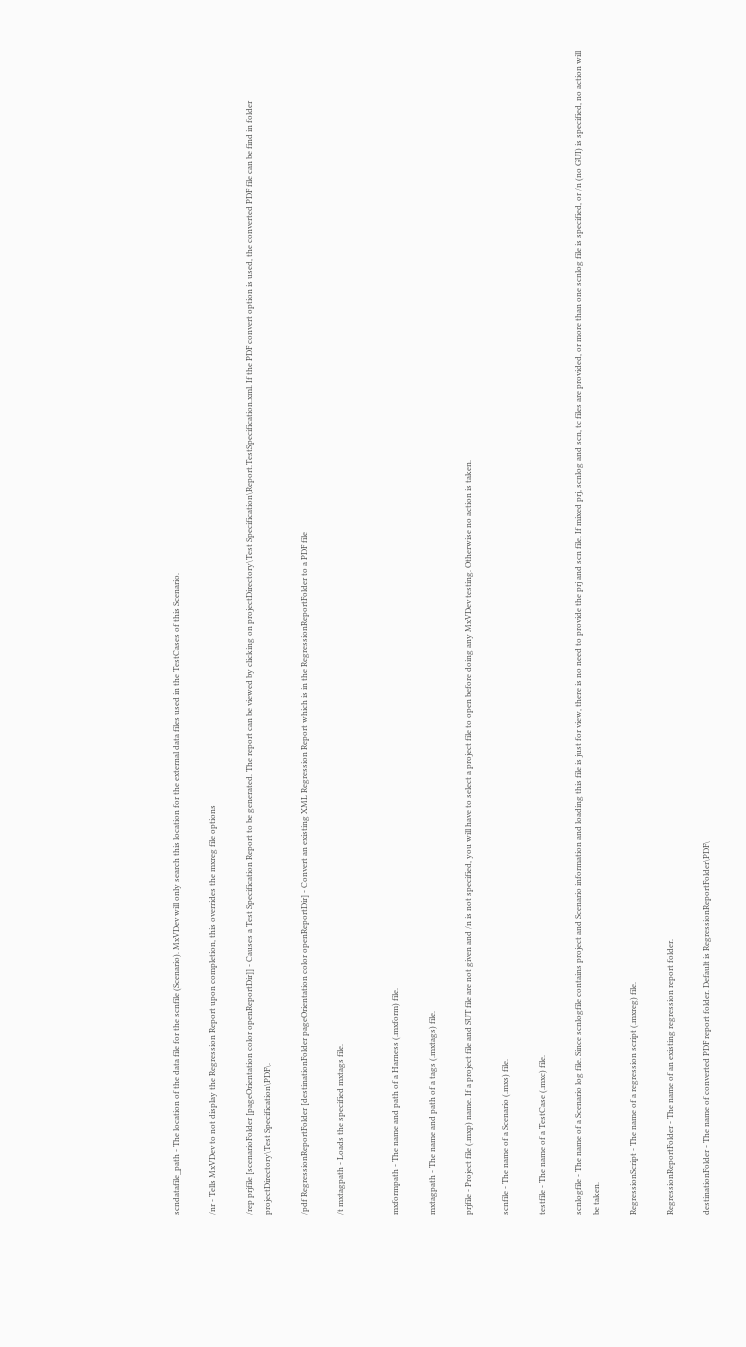scndatafile_path - The location of the data file for the scnfile (Scenario). MxVDev will only search this location for the external data files used in the TestCases of this Scenario.

/nr - Tells MxVDev to not display the Regression Report upon completion, this overrides the mxreg file options

/rep prjfile [scenarioFolder [pageOrientation color openReportDir]] - Causes a Test Specification Report to be generated. The report can be viewed by clicking on projectDirectory\Test Specification\Report.TestSpecification.xml. If the PDF convert option is used, the converted PDF file can be find in folder projectDirectory\Test Specification\PDF\.

/pdf RegressionReportFolder [destinationFolder pageOrientation color openReportDir] - Convert an existing XML Regression Report which is in the RegressionReportFolder to a PDF file

/t mxtagpath - Loads the specified mxtags file.


mxformpath - The name and path of a Harness (.mxform) file.

mxtagpath - The name and path of a tags (.mxtags) file.

prjfile - Project file (.mxp) name. If a project file and SUT file are not given and /n is not specified, you will have to select a project file to open before doing any MxVDev testing. Otherwise no action is taken.

scnfile - The name of a Scenario (.mxs) file.

testfile - The name of a TestCase (.mxc) file.

scnlogfile - The name of a Scenario log file. Since scnlogfile contains project and Scenario information and loading this file is just for view, there is no need to provide the prj and scn file. If mixed prj, scnlog and scn, tc files are provided, or more than one scnlog file is specified, or /n (no GUI) is specified, no action will be taken.

RegressionScript - The name of a regression script (.mxreg) file.

RegressionReportFolder - The name of an existing regression report folder.

destinationFolder - The name of converted PDF report folder. Default is RegressionReportFolder\PDF\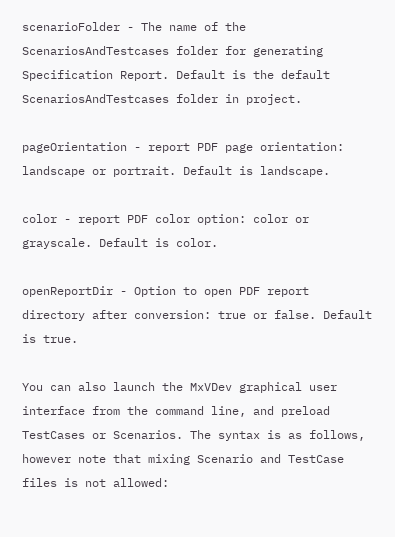scenarioFolder - The name of the ScenariosAndTestcases folder for generating Specification Report. Default is the default ScenariosAndTestcases folder in project.

pageOrientation - report PDF page orientation: landscape or portrait. Default is landscape.

color - report PDF color option: color or grayscale. Default is color.

openReportDir - Option to open PDF report directory after conversion: true or false. Default is true.

You can also launch the MxVDev graphical user interface from the command line, and preload TestCases or Scenarios. The syntax is as follows, however note that mixing Scenario and TestCase files is not allowed: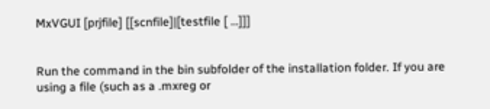MxVGUI [prjfile] [[scnfile]|[testfile [ …]]]


Run the command in the bin subfolder of the installation folder. If you are using a file (such as a .mxreg or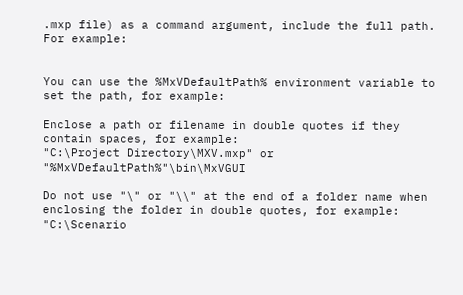.mxp file) as a command argument, include the full path. For example:


You can use the %MxVDefaultPath% environment variable to set the path, for example:

Enclose a path or filename in double quotes if they contain spaces, for example:
"C:\Project Directory\MXV.mxp" or "%MxVDefaultPath%"\bin\MxVGUI

Do not use "\" or "\\" at the end of a folder name when enclosing the folder in double quotes, for example:
"C:\Scenario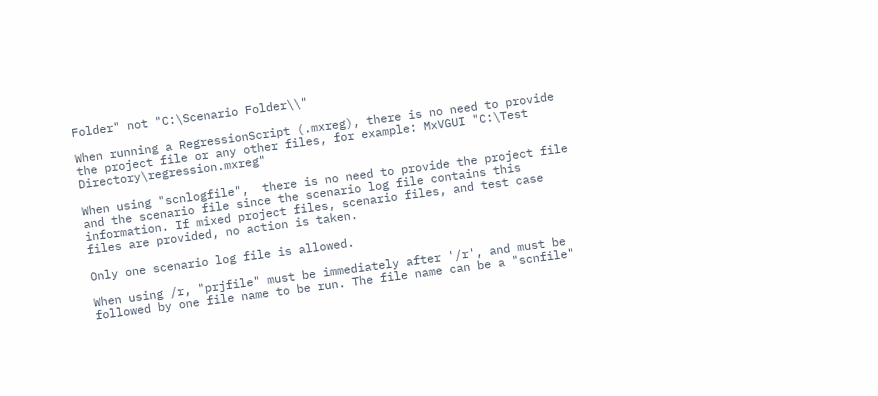Folder" not "C:\Scenario Folder\\"

When running a RegressionScript (.mxreg), there is no need to provide the project file or any other files, for example: MxVGUI "C:\Test Directory\regression.mxreg"

When using "scnlogfile",  there is no need to provide the project file and the scenario file since the scenario log file contains this information. If mixed project files, scenario files, and test case files are provided, no action is taken.

Only one scenario log file is allowed.

When using /r, "prjfile" must be immediately after '/r', and must be followed by one file name to be run. The file name can be a "scnfile"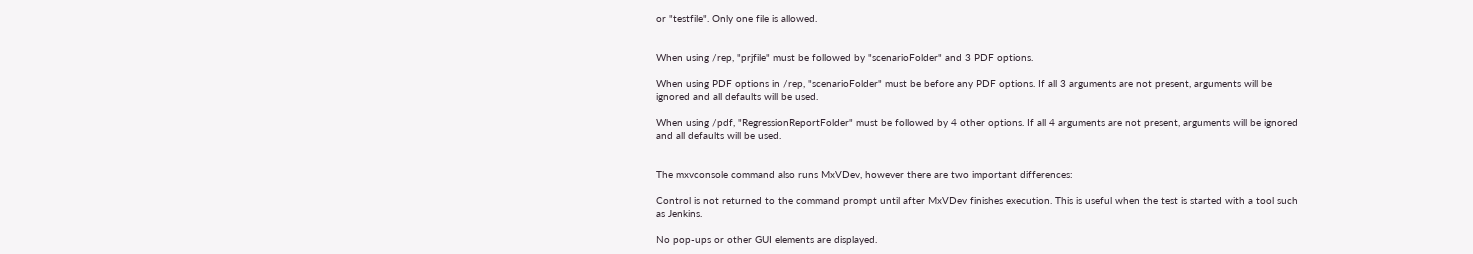or "testfile". Only one file is allowed.


When using /rep, "prjfile" must be followed by "scenarioFolder" and 3 PDF options.

When using PDF options in /rep, "scenarioFolder" must be before any PDF options. If all 3 arguments are not present, arguments will be ignored and all defaults will be used.

When using /pdf, "RegressionReportFolder" must be followed by 4 other options. If all 4 arguments are not present, arguments will be ignored and all defaults will be used.


The mxvconsole command also runs MxVDev, however there are two important differences:

Control is not returned to the command prompt until after MxVDev finishes execution. This is useful when the test is started with a tool such as Jenkins.

No pop-ups or other GUI elements are displayed.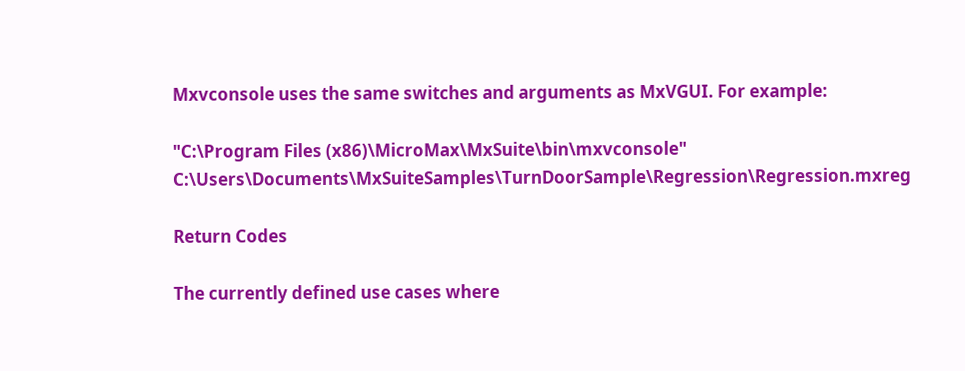Mxvconsole uses the same switches and arguments as MxVGUI. For example:

"C:\Program Files (x86)\MicroMax\MxSuite\bin\mxvconsole" C:\Users\Documents\MxSuiteSamples\TurnDoorSample\Regression\Regression.mxreg

Return Codes

The currently defined use cases where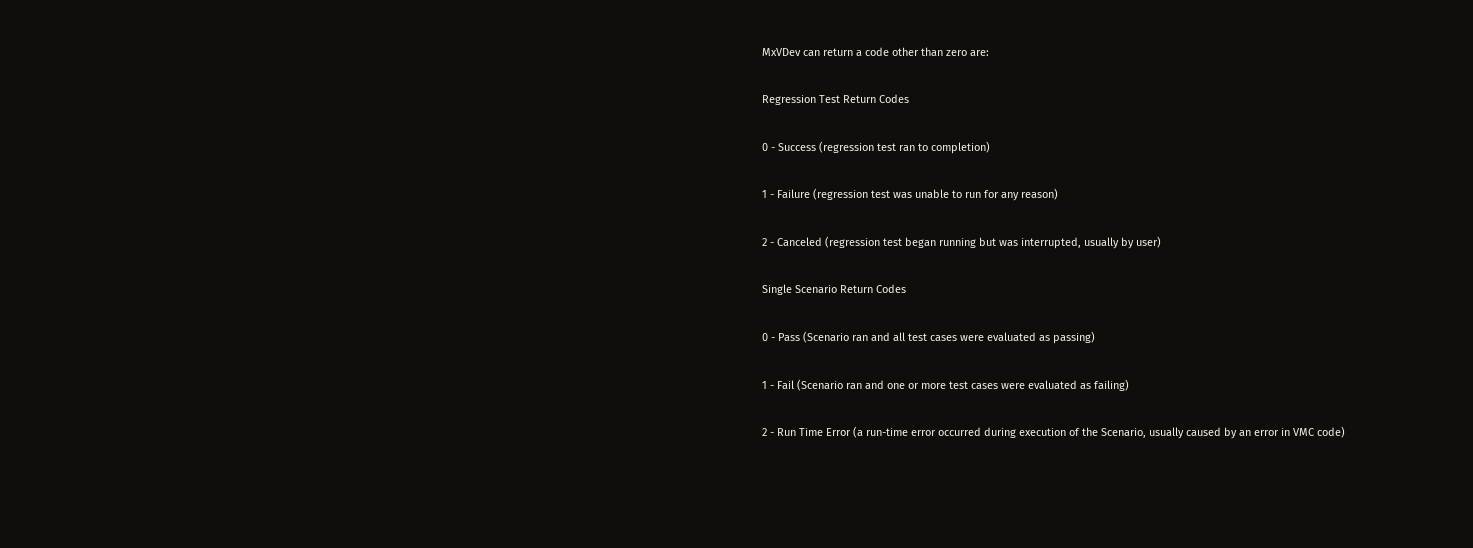MxVDev can return a code other than zero are:

Regression Test Return Codes

0 - Success (regression test ran to completion)

1 - Failure (regression test was unable to run for any reason)

2 - Canceled (regression test began running but was interrupted, usually by user)

Single Scenario Return Codes

0 - Pass (Scenario ran and all test cases were evaluated as passing)

1 - Fail (Scenario ran and one or more test cases were evaluated as failing)

2 - Run Time Error (a run-time error occurred during execution of the Scenario, usually caused by an error in VMC code)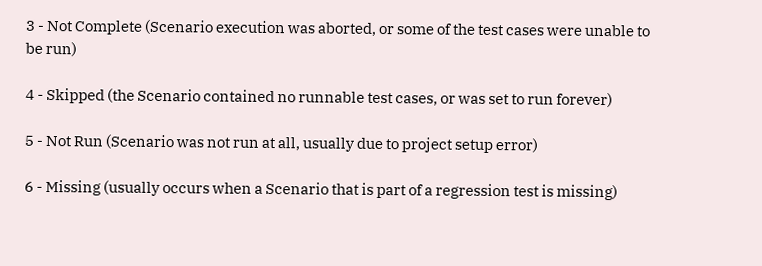3 - Not Complete (Scenario execution was aborted, or some of the test cases were unable to be run)

4 - Skipped (the Scenario contained no runnable test cases, or was set to run forever)

5 - Not Run (Scenario was not run at all, usually due to project setup error)

6 - Missing (usually occurs when a Scenario that is part of a regression test is missing)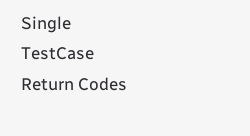Single TestCase Return Codes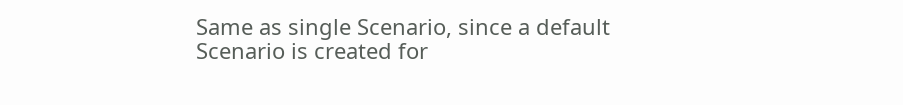Same as single Scenario, since a default Scenario is created for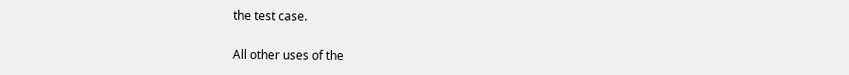the test case.


All other uses of the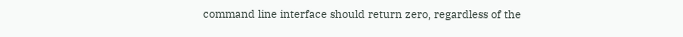command line interface should return zero, regardless of the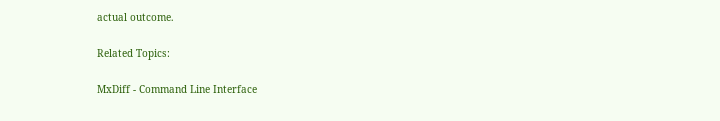actual outcome.

Related Topics:

MxDiff - Command Line Interface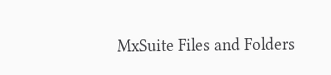MxSuite Files and Folders